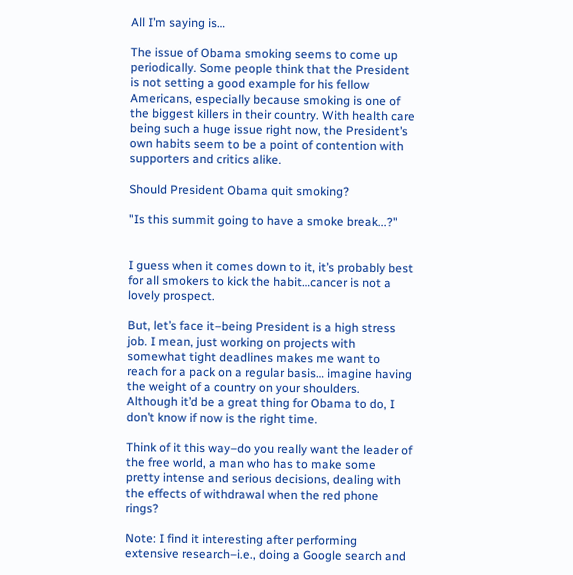All I’m saying is…

The issue of Obama smoking seems to come up periodically. Some people think that the President is not setting a good example for his fellow Americans, especially because smoking is one of the biggest killers in their country. With health care being such a huge issue right now, the President’s own habits seem to be a point of contention with supporters and critics alike.

Should President Obama quit smoking?

"Is this summit going to have a smoke break...?"


I guess when it comes down to it, it’s probably best for all smokers to kick the habit…cancer is not a lovely prospect.

But, let’s face it–being President is a high stress job. I mean, just working on projects with somewhat tight deadlines makes me want to reach for a pack on a regular basis… imagine having the weight of a country on your shoulders. Although it’d be a great thing for Obama to do, I don’t know if now is the right time.

Think of it this way–do you really want the leader of the free world, a man who has to make some pretty intense and serious decisions, dealing with the effects of withdrawal when the red phone rings?

Note: I find it interesting after performing extensive research–i.e., doing a Google search and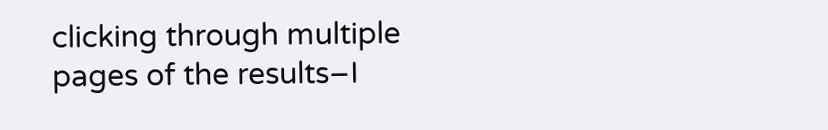clicking through multiple pages of the results–I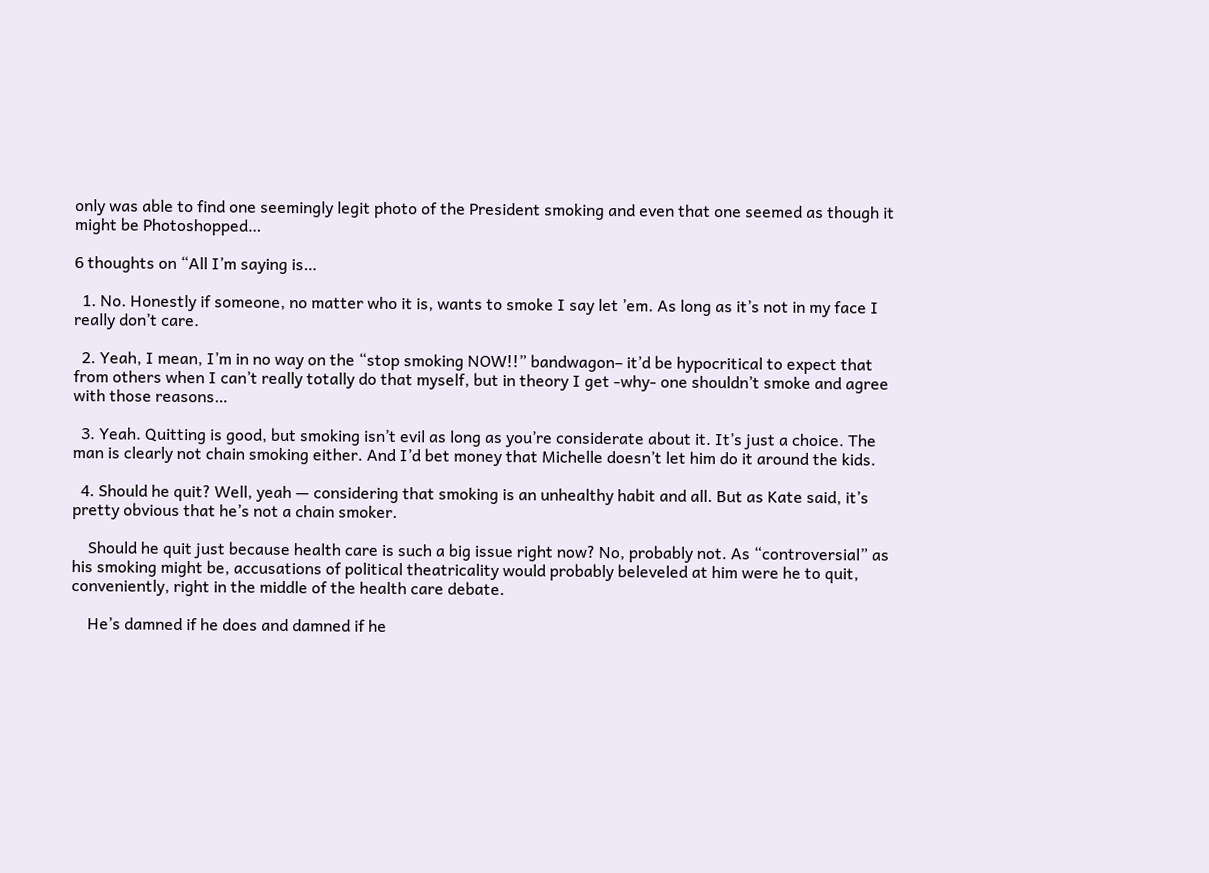only was able to find one seemingly legit photo of the President smoking and even that one seemed as though it might be Photoshopped…

6 thoughts on “All I’m saying is…

  1. No. Honestly if someone, no matter who it is, wants to smoke I say let ’em. As long as it’s not in my face I really don’t care.

  2. Yeah, I mean, I’m in no way on the “stop smoking NOW!!” bandwagon– it’d be hypocritical to expect that from others when I can’t really totally do that myself, but in theory I get -why- one shouldn’t smoke and agree with those reasons…

  3. Yeah. Quitting is good, but smoking isn’t evil as long as you’re considerate about it. It’s just a choice. The man is clearly not chain smoking either. And I’d bet money that Michelle doesn’t let him do it around the kids.

  4. Should he quit? Well, yeah — considering that smoking is an unhealthy habit and all. But as Kate said, it’s pretty obvious that he’s not a chain smoker.

    Should he quit just because health care is such a big issue right now? No, probably not. As “controversial” as his smoking might be, accusations of political theatricality would probably beleveled at him were he to quit, conveniently, right in the middle of the health care debate.

    He’s damned if he does and damned if he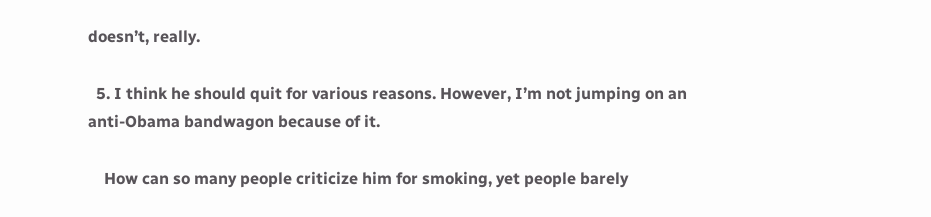doesn’t, really.

  5. I think he should quit for various reasons. However, I’m not jumping on an anti-Obama bandwagon because of it.

    How can so many people criticize him for smoking, yet people barely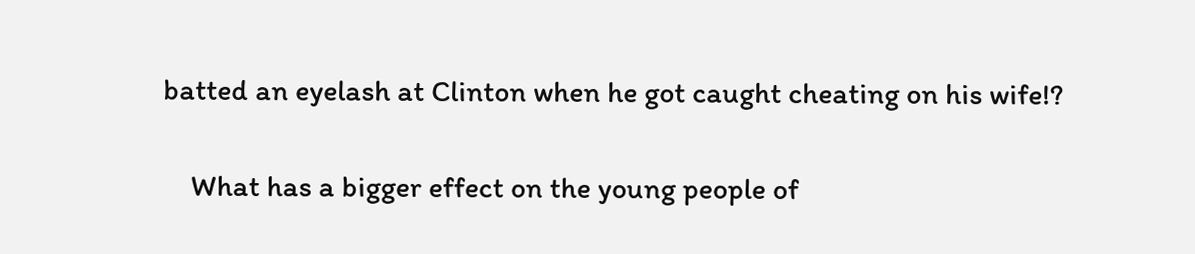batted an eyelash at Clinton when he got caught cheating on his wife!?

    What has a bigger effect on the young people of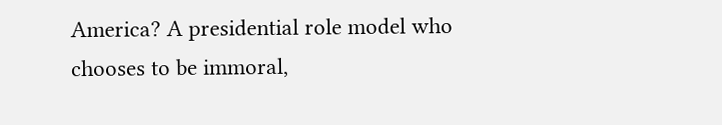America? A presidential role model who chooses to be immoral,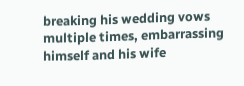breaking his wedding vows multiple times, embarrassing himself and his wife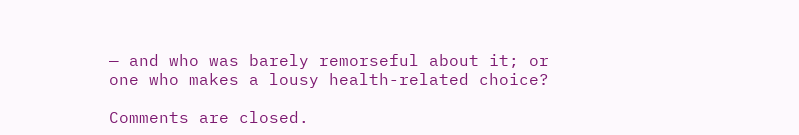— and who was barely remorseful about it; or one who makes a lousy health-related choice?

Comments are closed.